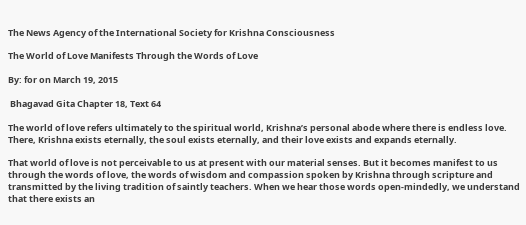The News Agency of the International Society for Krishna Consciousness

The World of Love Manifests Through the Words of Love

By: for on March 19, 2015

 Bhagavad Gita Chapter 18, Text 64

The world of love refers ultimately to the spiritual world, Krishna’s personal abode where there is endless love. There, Krishna exists eternally, the soul exists eternally, and their love exists and expands eternally.

That world of love is not perceivable to us at present with our material senses. But it becomes manifest to us through the words of love, the words of wisdom and compassion spoken by Krishna through scripture and transmitted by the living tradition of saintly teachers. When we hear those words open-mindedly, we understand that there exists an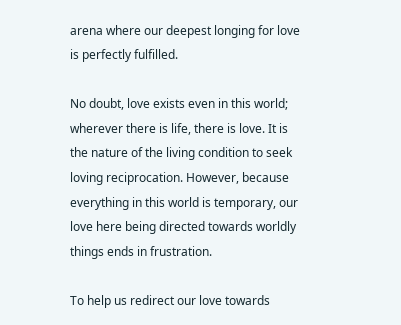arena where our deepest longing for love is perfectly fulfilled.

No doubt, love exists even in this world; wherever there is life, there is love. It is the nature of the living condition to seek loving reciprocation. However, because everything in this world is temporary, our love here being directed towards worldly things ends in frustration.

To help us redirect our love towards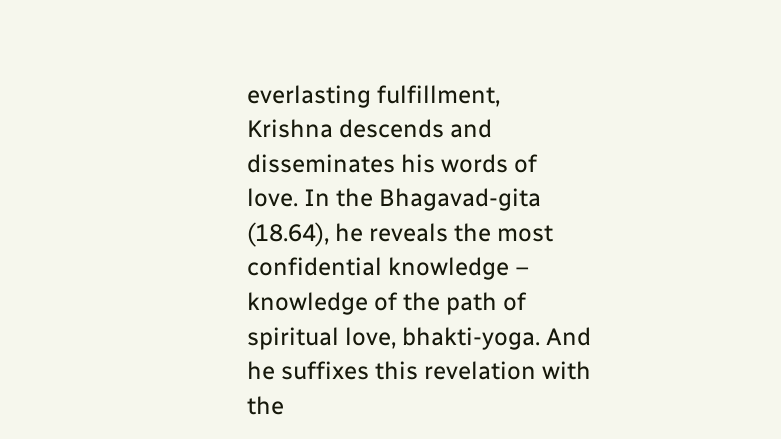everlasting fulfillment, Krishna descends and disseminates his words of love. In the Bhagavad-gita (18.64), he reveals the most confidential knowledge – knowledge of the path of spiritual love, bhakti-yoga. And he suffixes this revelation with the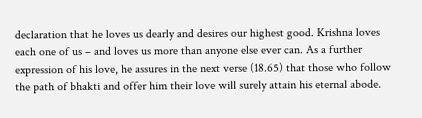declaration that he loves us dearly and desires our highest good. Krishna loves each one of us – and loves us more than anyone else ever can. As a further expression of his love, he assures in the next verse (18.65) that those who follow the path of bhakti and offer him their love will surely attain his eternal abode.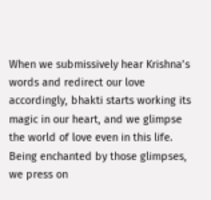When we submissively hear Krishna’s words and redirect our love accordingly, bhakti starts working its magic in our heart, and we glimpse the world of love even in this life. Being enchanted by those glimpses, we press on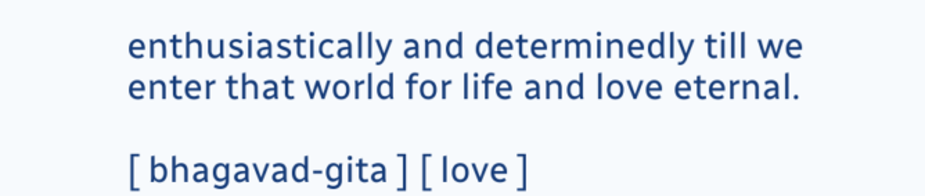enthusiastically and determinedly till we enter that world for life and love eternal.

[ bhagavad-gita ] [ love ]